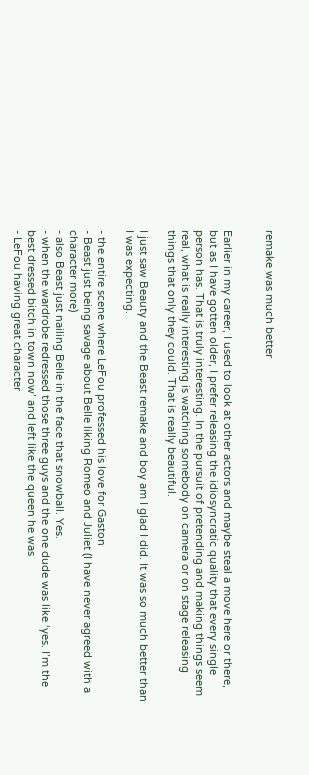remake was much better


Earlier in my career, I used to look at other actors and maybe steal a move here or there, but as I have gotten older, I prefer releasing the idiosyncratic quality that every single person has. That is truly interesting. In the pursuit of pretending and making things seem real, what is really interesting is watching somebody on camera or on stage releasing things that only they could. That is really beautiful.

I just saw Beauty and the Beast remake and boy am I glad I did. It was so much better than I was expecting.

- the entire scene where LeFou professed his love for Gaston
- Beast just being savage about Belle liking Romeo and Juliet (I have never agreed with a character more)
- also Beast just nailing Belle in the face that snowball. Yes.
- when the wardrobe redressed those three guys and the one dude was like ‘yes. I’m the best dressed bitch in town now’ and left like the queen he was
- LeFou having great character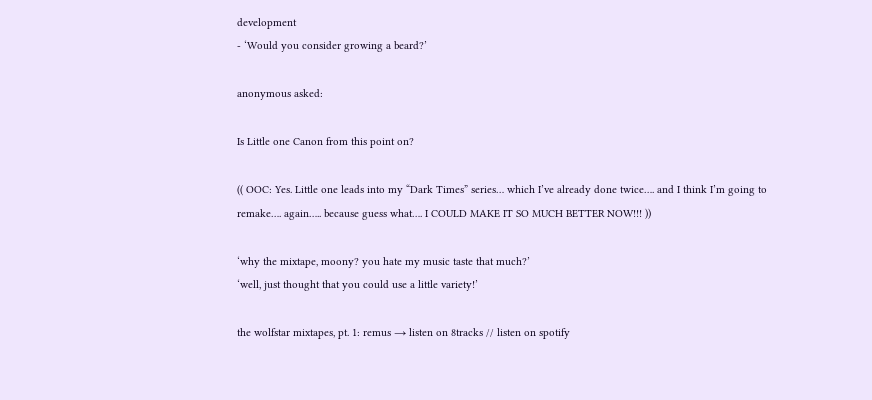development
- ‘Would you consider growing a beard?’

anonymous asked:

Is Little one Canon from this point on?

(( OOC: Yes. Little one leads into my “Dark Times” series… which I’ve already done twice…. and I think I’m going to remake…. again….. because guess what…. I COULD MAKE IT SO MUCH BETTER NOW!!! ))

‘why the mixtape, moony? you hate my music taste that much?’
‘well, just thought that you could use a little variety!’

the wolfstar mixtapes, pt. 1: remus → listen on 8tracks // listen on spotify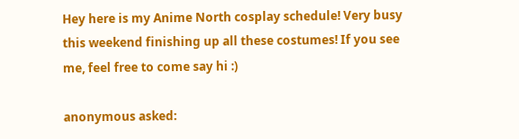Hey here is my Anime North cosplay schedule! Very busy this weekend finishing up all these costumes! If you see me, feel free to come say hi :)

anonymous asked: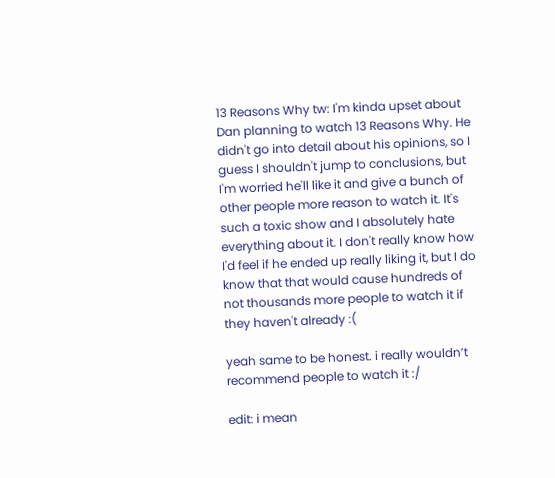13 Reasons Why tw: I'm kinda upset about Dan planning to watch 13 Reasons Why. He didn't go into detail about his opinions, so I guess I shouldn't jump to conclusions, but I'm worried he'll like it and give a bunch of other people more reason to watch it. It's such a toxic show and I absolutely hate everything about it. I don't really know how I'd feel if he ended up really liking it, but I do know that that would cause hundreds of not thousands more people to watch it if they haven't already :(

yeah same to be honest. i really wouldn’t recommend people to watch it :/

edit: i mean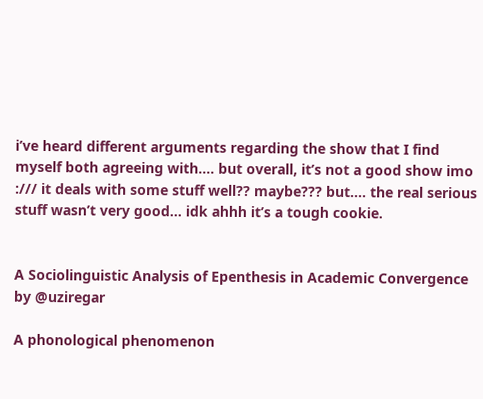i’ve heard different arguments regarding the show that I find myself both agreeing with…. but overall, it’s not a good show imo :/// it deals with some stuff well?? maybe??? but…. the real serious stuff wasn’t very good… idk ahhh it’s a tough cookie.


A Sociolinguistic Analysis of Epenthesis in Academic Convergence by @uziregar

A phonological phenomenon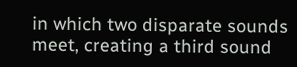in which two disparate sounds meet, creating a third sound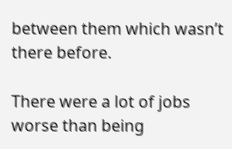between them which wasn’t there before.

There were a lot of jobs worse than being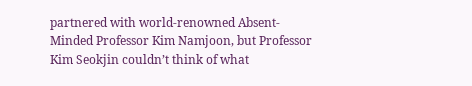partnered with world-renowned Absent-Minded Professor Kim Namjoon, but Professor Kim Seokjin couldn’t think of what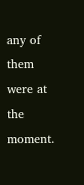any of them were at the moment.